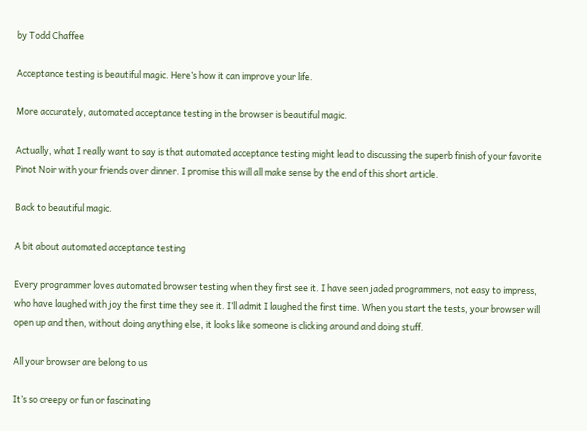by Todd Chaffee

Acceptance testing is beautiful magic. Here’s how it can improve your life.

More accurately, automated acceptance testing in the browser is beautiful magic.

Actually, what I really want to say is that automated acceptance testing might lead to discussing the superb finish of your favorite Pinot Noir with your friends over dinner. I promise this will all make sense by the end of this short article.

Back to beautiful magic.

A bit about automated acceptance testing

Every programmer loves automated browser testing when they first see it. I have seen jaded programmers, not easy to impress, who have laughed with joy the first time they see it. I’ll admit I laughed the first time. When you start the tests, your browser will open up and then, without doing anything else, it looks like someone is clicking around and doing stuff.

All your browser are belong to us

It’s so creepy or fun or fascinating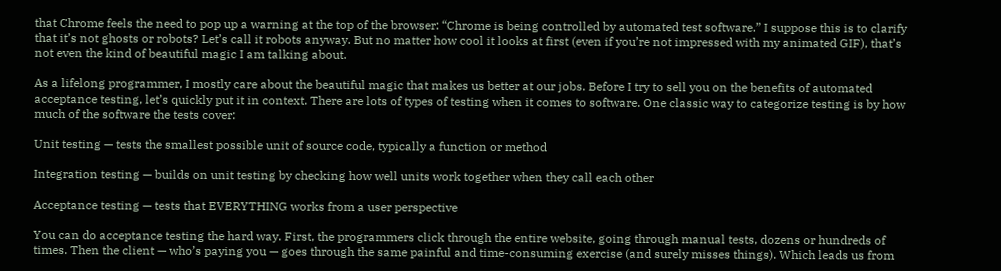that Chrome feels the need to pop up a warning at the top of the browser: “Chrome is being controlled by automated test software.” I suppose this is to clarify that it’s not ghosts or robots? Let’s call it robots anyway. But no matter how cool it looks at first (even if you’re not impressed with my animated GIF), that’s not even the kind of beautiful magic I am talking about.

As a lifelong programmer, I mostly care about the beautiful magic that makes us better at our jobs. Before I try to sell you on the benefits of automated acceptance testing, let’s quickly put it in context. There are lots of types of testing when it comes to software. One classic way to categorize testing is by how much of the software the tests cover:

Unit testing — tests the smallest possible unit of source code, typically a function or method

Integration testing — builds on unit testing by checking how well units work together when they call each other

Acceptance testing — tests that EVERYTHING works from a user perspective

You can do acceptance testing the hard way. First, the programmers click through the entire website, going through manual tests, dozens or hundreds of times. Then the client — who’s paying you — goes through the same painful and time-consuming exercise (and surely misses things). Which leads us from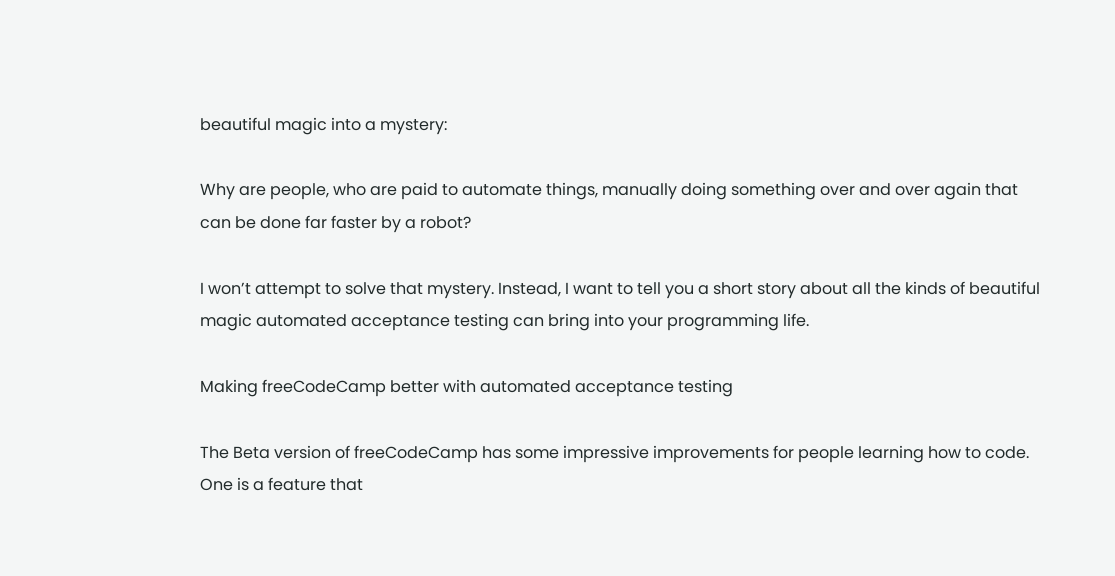beautiful magic into a mystery:

Why are people, who are paid to automate things, manually doing something over and over again that can be done far faster by a robot?

I won’t attempt to solve that mystery. Instead, I want to tell you a short story about all the kinds of beautiful magic automated acceptance testing can bring into your programming life.

Making freeCodeCamp better with automated acceptance testing

The Beta version of freeCodeCamp has some impressive improvements for people learning how to code. One is a feature that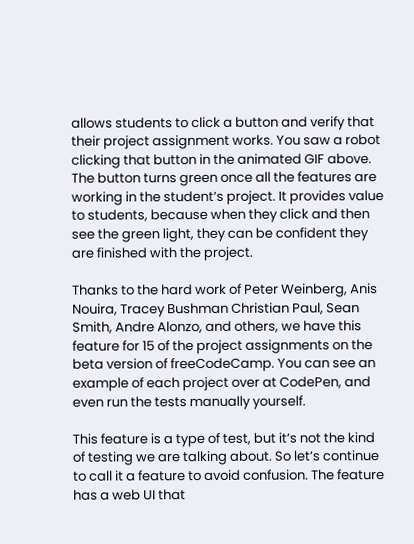allows students to click a button and verify that their project assignment works. You saw a robot clicking that button in the animated GIF above. The button turns green once all the features are working in the student’s project. It provides value to students, because when they click and then see the green light, they can be confident they are finished with the project.

Thanks to the hard work of Peter Weinberg, Anis Nouira, Tracey Bushman Christian Paul, Sean Smith, Andre Alonzo, and others, we have this feature for 15 of the project assignments on the beta version of freeCodeCamp. You can see an example of each project over at CodePen, and even run the tests manually yourself.

This feature is a type of test, but it’s not the kind of testing we are talking about. So let’s continue to call it a feature to avoid confusion. The feature has a web UI that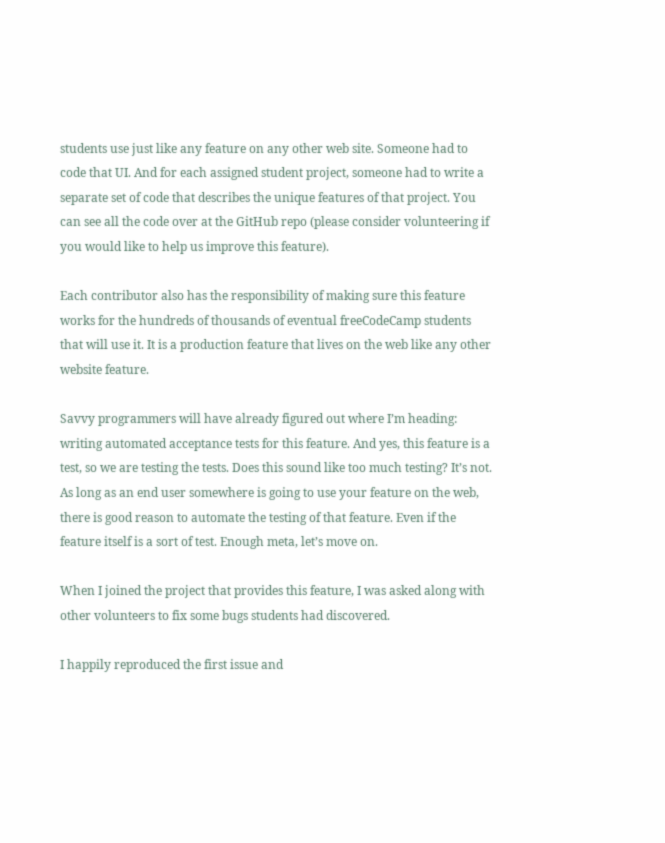students use just like any feature on any other web site. Someone had to code that UI. And for each assigned student project, someone had to write a separate set of code that describes the unique features of that project. You can see all the code over at the GitHub repo (please consider volunteering if you would like to help us improve this feature).

Each contributor also has the responsibility of making sure this feature works for the hundreds of thousands of eventual freeCodeCamp students that will use it. It is a production feature that lives on the web like any other website feature.

Savvy programmers will have already figured out where I’m heading: writing automated acceptance tests for this feature. And yes, this feature is a test, so we are testing the tests. Does this sound like too much testing? It’s not. As long as an end user somewhere is going to use your feature on the web, there is good reason to automate the testing of that feature. Even if the feature itself is a sort of test. Enough meta, let’s move on.

When I joined the project that provides this feature, I was asked along with other volunteers to fix some bugs students had discovered.

I happily reproduced the first issue and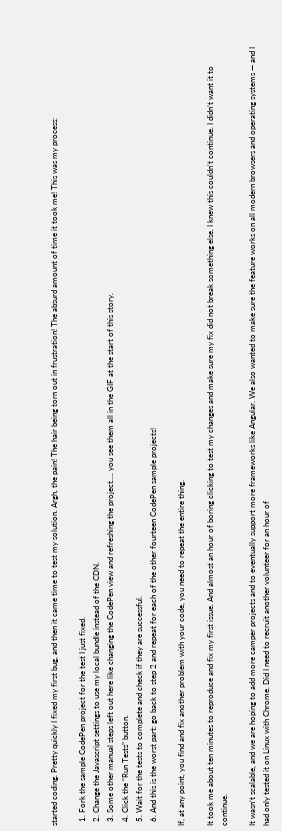started coding. Pretty quickly I fixed my first bug, and then it came time to test my solution. Argh, the pain! The hair being torn out in frustration! The absurd amount of time it took me! This was my process:

  1. Fork the sample CodePen project for the test I just fixed.
  2. Change the Javascript settings to use my local bundle instead of the CDN.
  3. Some other manual steps left out here like changing the CodePen view and refreshing the project…. you see them all in the GIF at the start of this story.
  4. Click the “Run Tests” button.
  5. Wait for the tests to complete and check if they are successful.
  6. And this is the worst part: go back to step 2 and repeat for each of the other fourteen CodePen sample projects!

If, at any point, you find and fix another problem with your code, you need to repeat the entire thing.

It took me about ten minutes to reproduce and fix my first issue. And almost an hour of boring clicking to test my changes and make sure my fix did not break something else. I knew this couldn’t continue. I didn’t want it to continue.

It wasn’t scalable, and we are hoping to add more camper projects and to eventually support more frameworks like Angular. We also wanted to make sure the feature works on all modern browsers and operating systems — and I had only tested it on Linux with Chrome. Did I need to recruit another volunteer for an hour of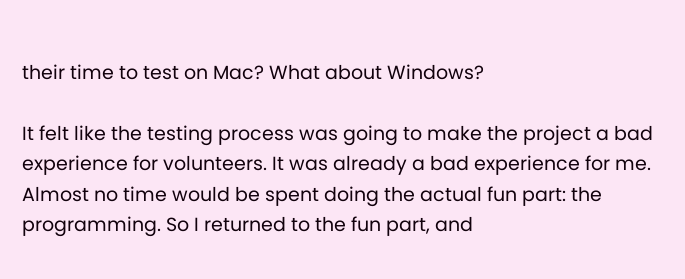their time to test on Mac? What about Windows?

It felt like the testing process was going to make the project a bad experience for volunteers. It was already a bad experience for me. Almost no time would be spent doing the actual fun part: the programming. So I returned to the fun part, and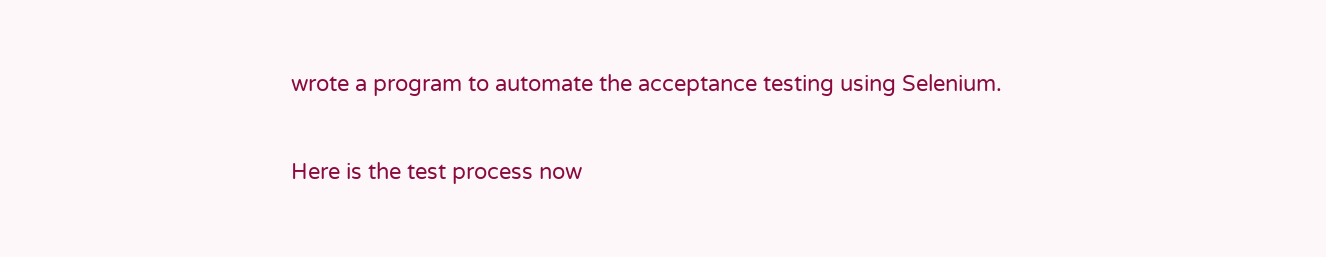wrote a program to automate the acceptance testing using Selenium.

Here is the test process now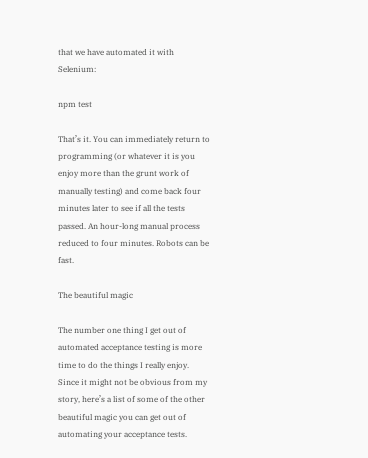that we have automated it with Selenium:

npm test

That’s it. You can immediately return to programming (or whatever it is you enjoy more than the grunt work of manually testing) and come back four minutes later to see if all the tests passed. An hour-long manual process reduced to four minutes. Robots can be fast.

The beautiful magic

The number one thing I get out of automated acceptance testing is more time to do the things I really enjoy. Since it might not be obvious from my story, here’s a list of some of the other beautiful magic you can get out of automating your acceptance tests.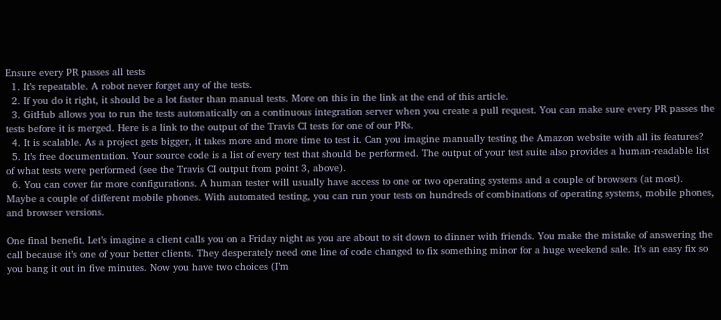Ensure every PR passes all tests
  1. It’s repeatable. A robot never forget any of the tests.
  2. If you do it right, it should be a lot faster than manual tests. More on this in the link at the end of this article.
  3. GitHub allows you to run the tests automatically on a continuous integration server when you create a pull request. You can make sure every PR passes the tests before it is merged. Here is a link to the output of the Travis CI tests for one of our PRs.
  4. It is scalable. As a project gets bigger, it takes more and more time to test it. Can you imagine manually testing the Amazon website with all its features?
  5. It’s free documentation. Your source code is a list of every test that should be performed. The output of your test suite also provides a human-readable list of what tests were performed (see the Travis CI output from point 3, above).
  6. You can cover far more configurations. A human tester will usually have access to one or two operating systems and a couple of browsers (at most). Maybe a couple of different mobile phones. With automated testing, you can run your tests on hundreds of combinations of operating systems, mobile phones, and browser versions.

One final benefit. Let’s imagine a client calls you on a Friday night as you are about to sit down to dinner with friends. You make the mistake of answering the call because it’s one of your better clients. They desperately need one line of code changed to fix something minor for a huge weekend sale. It’s an easy fix so you bang it out in five minutes. Now you have two choices (I’m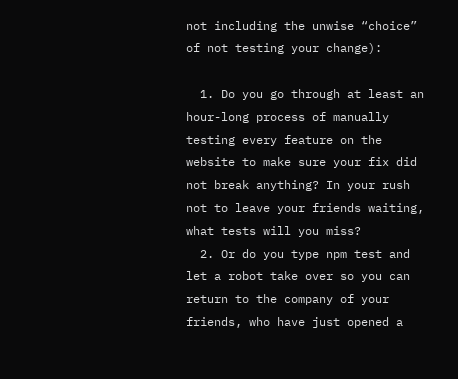not including the unwise “choice” of not testing your change):

  1. Do you go through at least an hour-long process of manually testing every feature on the website to make sure your fix did not break anything? In your rush not to leave your friends waiting, what tests will you miss?
  2. Or do you type npm test and let a robot take over so you can return to the company of your friends, who have just opened a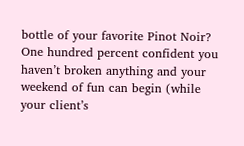bottle of your favorite Pinot Noir? One hundred percent confident you haven’t broken anything and your weekend of fun can begin (while your client’s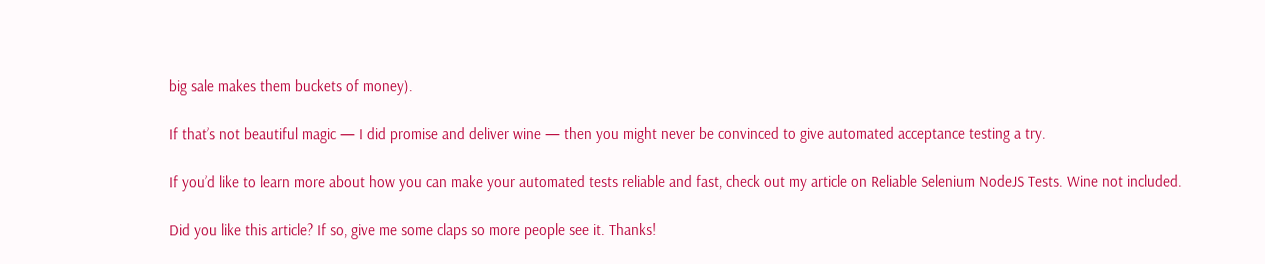big sale makes them buckets of money).

If that’s not beautiful magic — I did promise and deliver wine — then you might never be convinced to give automated acceptance testing a try.

If you’d like to learn more about how you can make your automated tests reliable and fast, check out my article on Reliable Selenium NodeJS Tests. Wine not included.

Did you like this article? If so, give me some claps so more people see it. Thanks!